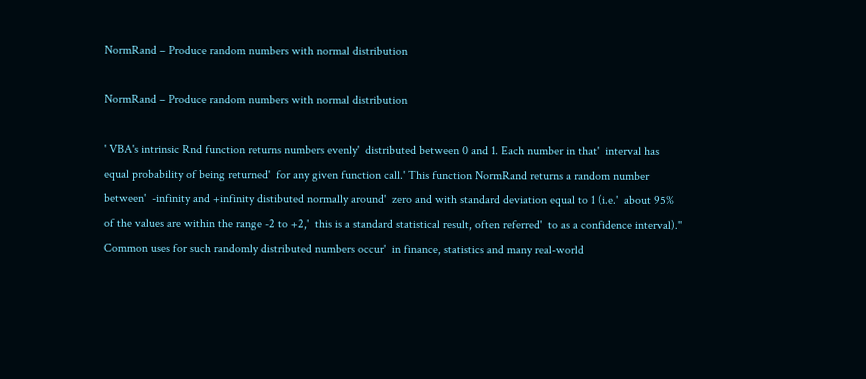NormRand – Produce random numbers with normal distribution

NormRand – Produce random numbers with normal distribution

' VBA's intrinsic Rnd function returns numbers evenly'  distributed between 0 and 1. Each number in that'  interval has equal probability of being returned'  for any given function call.' This function NormRand returns a random number between'  -infinity and +infinity distibuted normally around'  zero and with standard deviation equal to 1 (i.e.'  about 95% of the values are within the range -2 to +2,'  this is a standard statistical result, often referred'  to as a confidence interval).'' Common uses for such randomly distributed numbers occur'  in finance, statistics and many real-world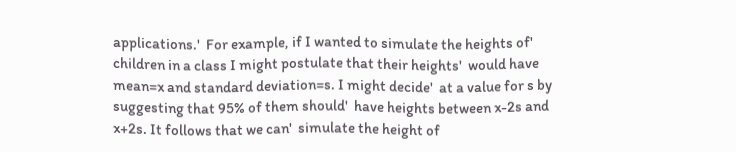applications.'  For example, if I wanted to simulate the heights of'  children in a class I might postulate that their heights'  would have mean=x and standard deviation=s. I might decide'  at a value for s by suggesting that 95% of them should'  have heights between x-2s and x+2s. It follows that we can'  simulate the height of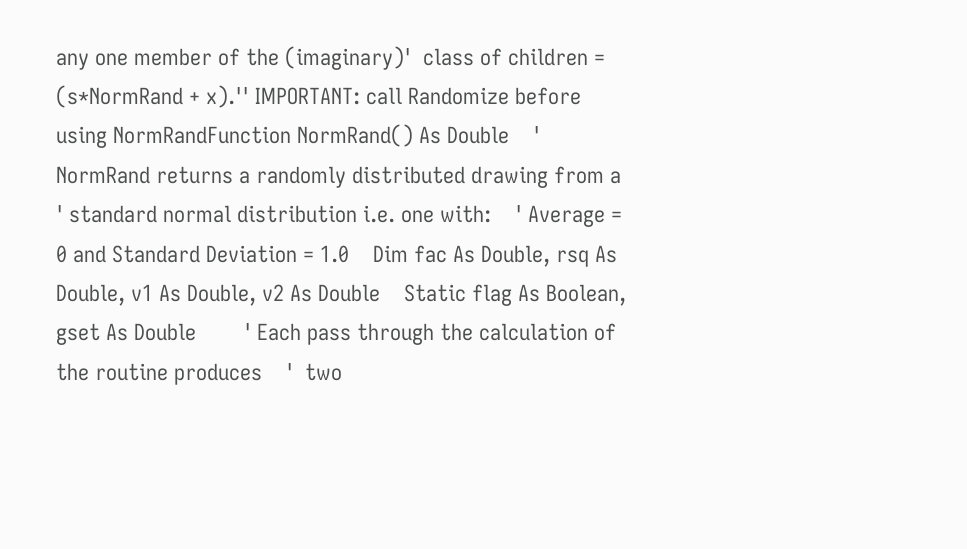any one member of the (imaginary)'  class of children = (s*NormRand + x).'' IMPORTANT: call Randomize before using NormRandFunction NormRand() As Double    ' NormRand returns a randomly distributed drawing from a    ' standard normal distribution i.e. one with:    ' Average = 0 and Standard Deviation = 1.0    Dim fac As Double, rsq As Double, v1 As Double, v2 As Double    Static flag As Boolean, gset As Double        ' Each pass through the calculation of the routine produces    '  two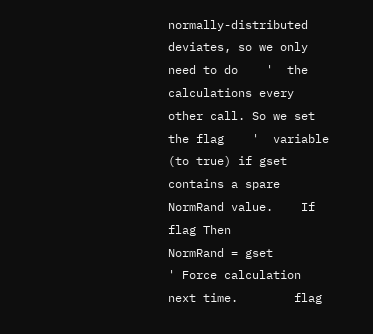normally-distributed deviates, so we only need to do    '  the calculations every other call. So we set the flag    '  variable (to true) if gset contains a spare NormRand value.    If flag Then        NormRand = gset        ' Force calculation next time.        flag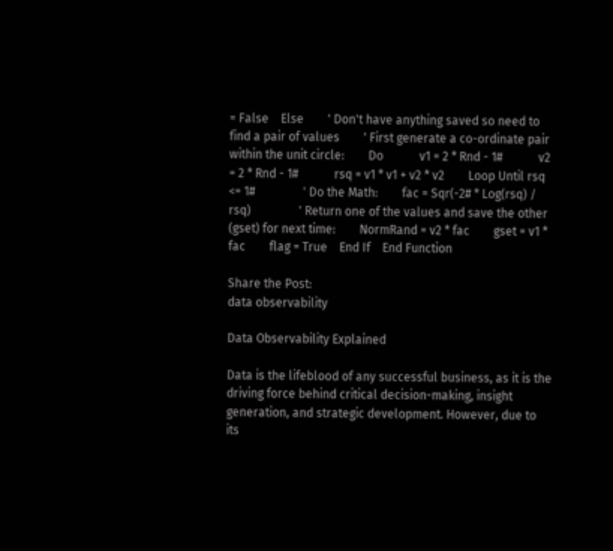= False    Else        ' Don't have anything saved so need to find a pair of values        ' First generate a co-ordinate pair within the unit circle:        Do            v1 = 2 * Rnd - 1#            v2 = 2 * Rnd - 1#            rsq = v1 * v1 + v2 * v2        Loop Until rsq <= 1#                ' Do the Math:        fac = Sqr(-2# * Log(rsq) / rsq)                ' Return one of the values and save the other (gset) for next time:        NormRand = v2 * fac        gset = v1 * fac        flag = True    End If    End Function

Share the Post:
data observability

Data Observability Explained

Data is the lifeblood of any successful business, as it is the driving force behind critical decision-making, insight generation, and strategic development. However, due to its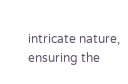intricate nature, ensuring the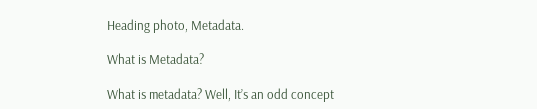Heading photo, Metadata.

What is Metadata?

What is metadata? Well, It’s an odd concept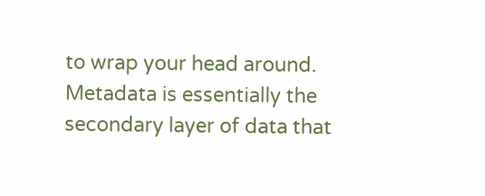to wrap your head around. Metadata is essentially the secondary layer of data that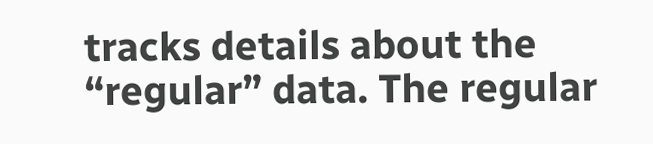tracks details about the “regular” data. The regular